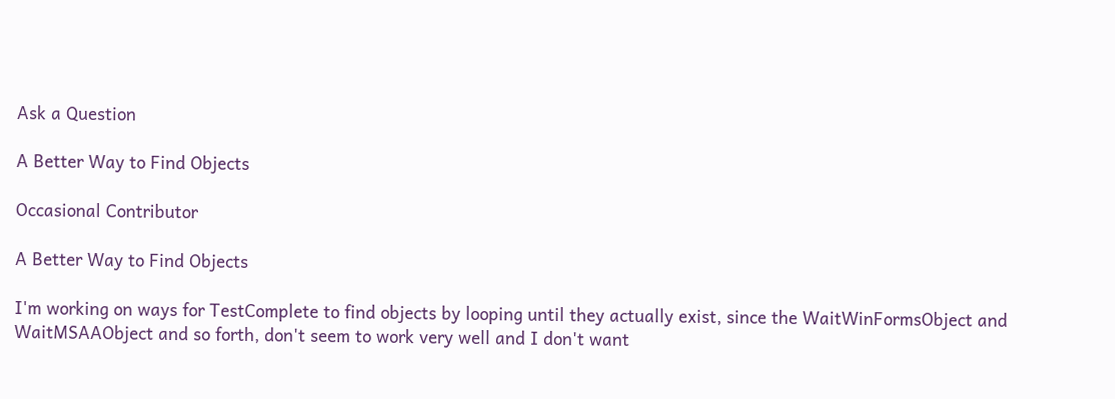Ask a Question

A Better Way to Find Objects

Occasional Contributor

A Better Way to Find Objects

I'm working on ways for TestComplete to find objects by looping until they actually exist, since the WaitWinFormsObject and WaitMSAAObject and so forth, don't seem to work very well and I don't want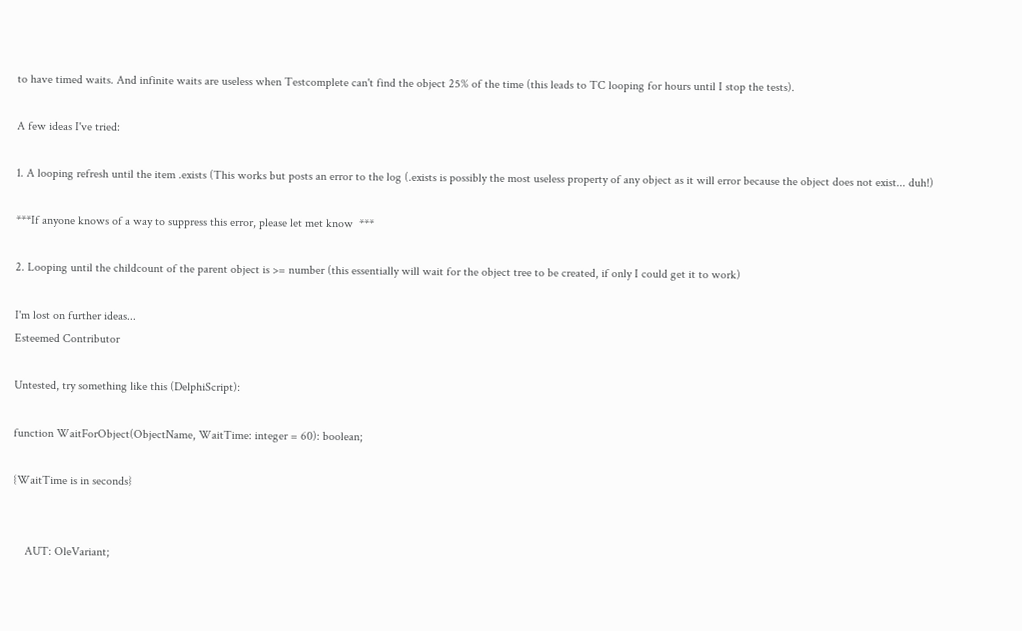to have timed waits. And infinite waits are useless when Testcomplete can't find the object 25% of the time (this leads to TC looping for hours until I stop the tests).

A few ideas I've tried:

1. A looping refresh until the item .exists (This works but posts an error to the log (.exists is possibly the most useless property of any object as it will error because the object does not exist... duh!)

***If anyone knows of a way to suppress this error, please let met know  ***

2. Looping until the childcount of the parent object is >= number (this essentially will wait for the object tree to be created, if only I could get it to work)

I'm lost on further ideas...
Esteemed Contributor

Untested, try something like this (DelphiScript):

function WaitForObject(ObjectName, WaitTime: integer = 60): boolean;

{WaitTime is in seconds}


    AUT: OleVariant;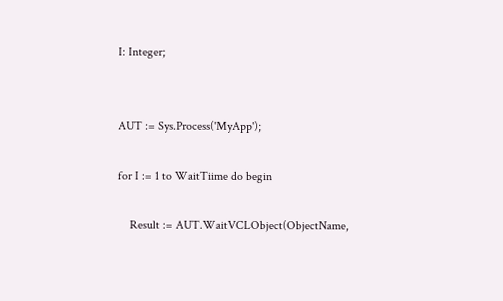I: Integer;


AUT := Sys.Process('MyApp');

for I := 1 to WaitTiime do begin

    Result := AUT.WaitVCLObject(ObjectName,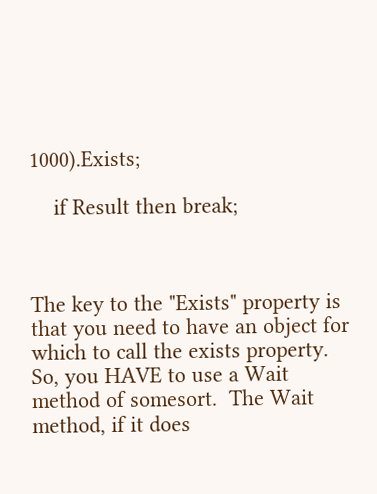1000).Exists;

    if Result then break;



The key to the "Exists" property is that you need to have an object for which to call the exists property.  So, you HAVE to use a Wait method of somesort.  The Wait method, if it does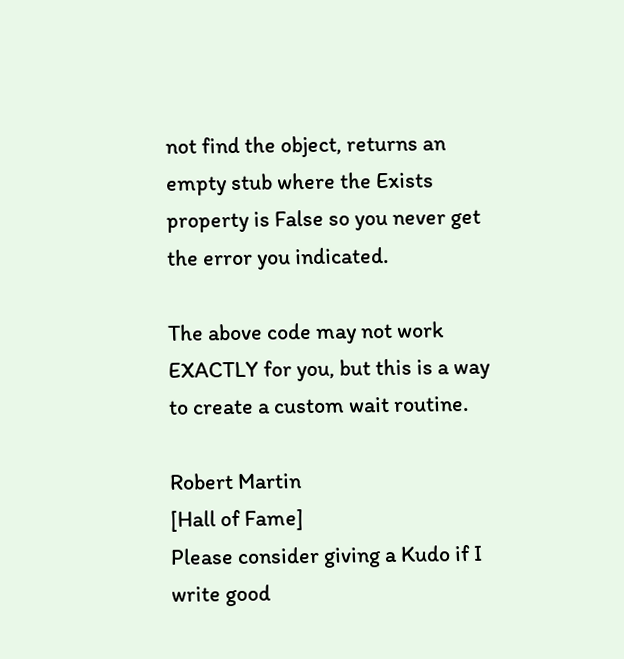not find the object, returns an empty stub where the Exists property is False so you never get the error you indicated.

The above code may not work EXACTLY for you, but this is a way to create a custom wait routine.

Robert Martin
[Hall of Fame]
Please consider giving a Kudo if I write good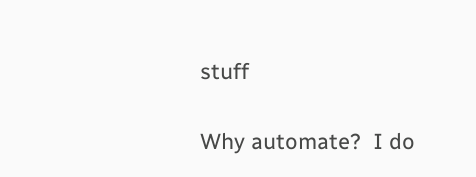stuff

Why automate?  I do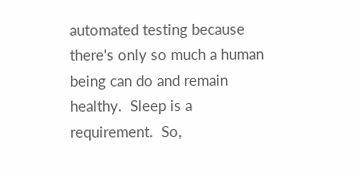automated testing because there's only so much a human being can do and remain healthy.  Sleep is a requirement.  So,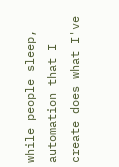while people sleep, automation that I create does what I've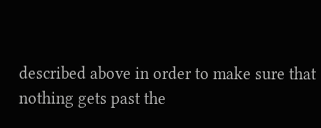described above in order to make sure that nothing gets past the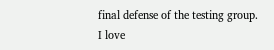final defense of the testing group.
I love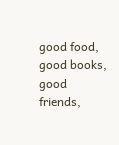good food, good books, good friends,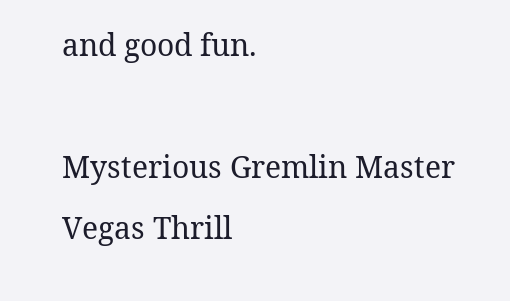and good fun.

Mysterious Gremlin Master
Vegas Thrill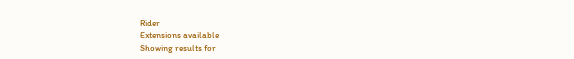Rider
Extensions available
Showing results for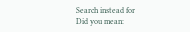Search instead for
Did you mean: